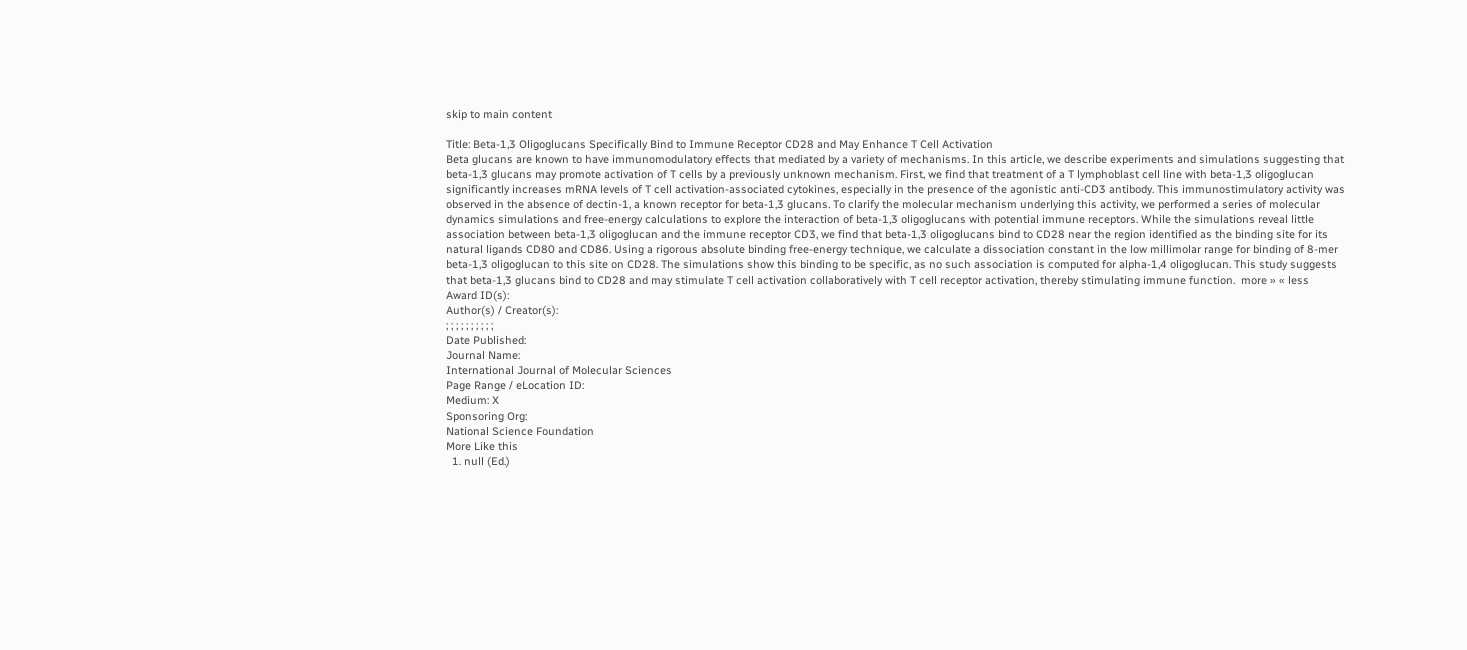skip to main content

Title: Beta-1,3 Oligoglucans Specifically Bind to Immune Receptor CD28 and May Enhance T Cell Activation
Beta glucans are known to have immunomodulatory effects that mediated by a variety of mechanisms. In this article, we describe experiments and simulations suggesting that beta-1,3 glucans may promote activation of T cells by a previously unknown mechanism. First, we find that treatment of a T lymphoblast cell line with beta-1,3 oligoglucan significantly increases mRNA levels of T cell activation-associated cytokines, especially in the presence of the agonistic anti-CD3 antibody. This immunostimulatory activity was observed in the absence of dectin-1, a known receptor for beta-1,3 glucans. To clarify the molecular mechanism underlying this activity, we performed a series of molecular dynamics simulations and free-energy calculations to explore the interaction of beta-1,3 oligoglucans with potential immune receptors. While the simulations reveal little association between beta-1,3 oligoglucan and the immune receptor CD3, we find that beta-1,3 oligoglucans bind to CD28 near the region identified as the binding site for its natural ligands CD80 and CD86. Using a rigorous absolute binding free-energy technique, we calculate a dissociation constant in the low millimolar range for binding of 8-mer beta-1,3 oligoglucan to this site on CD28. The simulations show this binding to be specific, as no such association is computed for alpha-1,4 oligoglucan. This study suggests that beta-1,3 glucans bind to CD28 and may stimulate T cell activation collaboratively with T cell receptor activation, thereby stimulating immune function.  more » « less
Award ID(s):
Author(s) / Creator(s):
; ; ; ; ; ; ; ; ; ;
Date Published:
Journal Name:
International Journal of Molecular Sciences
Page Range / eLocation ID:
Medium: X
Sponsoring Org:
National Science Foundation
More Like this
  1. null (Ed.)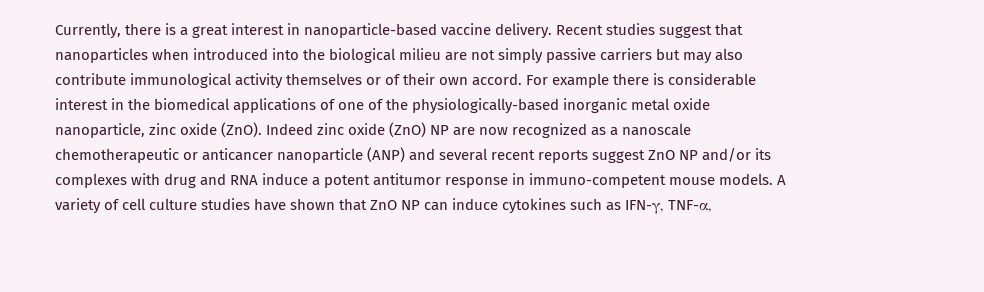Currently, there is a great interest in nanoparticle-based vaccine delivery. Recent studies suggest that nanoparticles when introduced into the biological milieu are not simply passive carriers but may also contribute immunological activity themselves or of their own accord. For example there is considerable interest in the biomedical applications of one of the physiologically-based inorganic metal oxide nanoparticle, zinc oxide (ZnO). Indeed zinc oxide (ZnO) NP are now recognized as a nanoscale chemotherapeutic or anticancer nanoparticle (ANP) and several recent reports suggest ZnO NP and/or its complexes with drug and RNA induce a potent antitumor response in immuno-competent mouse models. A variety of cell culture studies have shown that ZnO NP can induce cytokines such as IFN-γ, TNF-α,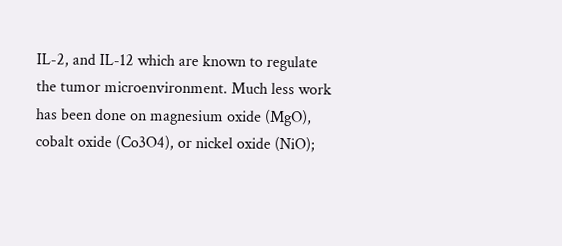IL-2, and IL-12 which are known to regulate the tumor microenvironment. Much less work has been done on magnesium oxide (MgO), cobalt oxide (Co3O4), or nickel oxide (NiO);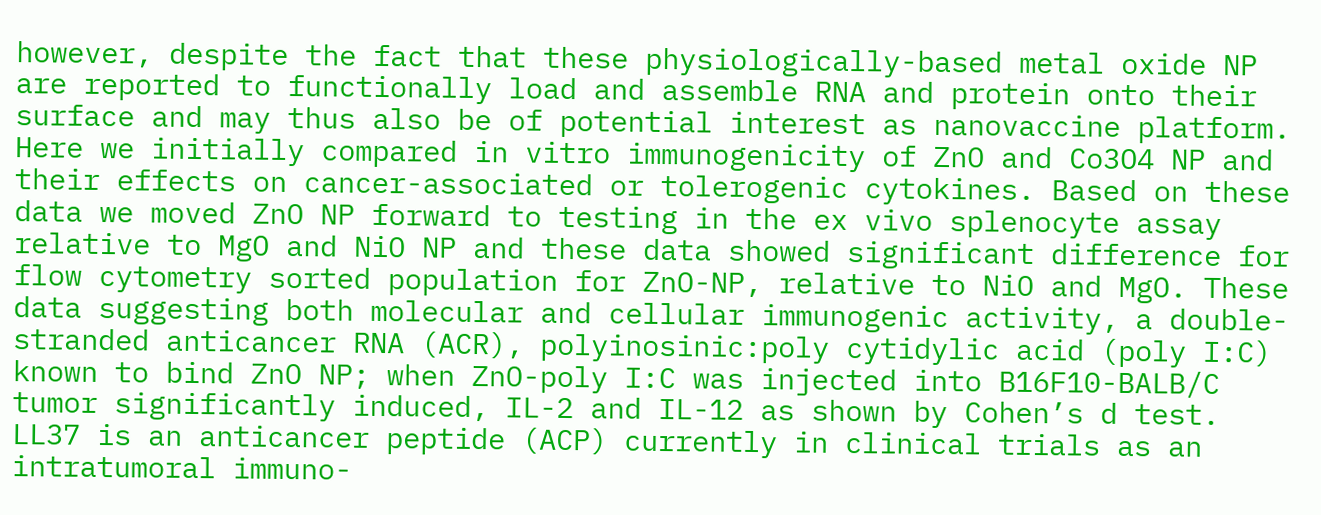however, despite the fact that these physiologically-based metal oxide NP are reported to functionally load and assemble RNA and protein onto their surface and may thus also be of potential interest as nanovaccine platform. Here we initially compared in vitro immunogenicity of ZnO and Co3O4 NP and their effects on cancer-associated or tolerogenic cytokines. Based on these data we moved ZnO NP forward to testing in the ex vivo splenocyte assay relative to MgO and NiO NP and these data showed significant difference for flow cytometry sorted population for ZnO-NP, relative to NiO and MgO. These data suggesting both molecular and cellular immunogenic activity, a double-stranded anticancer RNA (ACR), polyinosinic:poly cytidylic acid (poly I:C) known to bind ZnO NP; when ZnO-poly I:C was injected into B16F10-BALB/C tumor significantly induced, IL-2 and IL-12 as shown by Cohen’s d test. LL37 is an anticancer peptide (ACP) currently in clinical trials as an intratumoral immuno-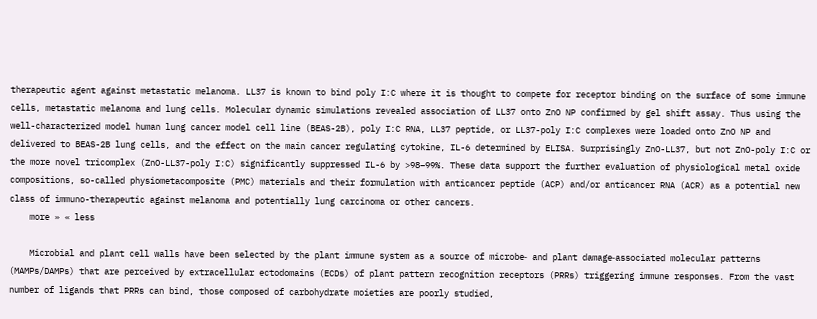therapeutic agent against metastatic melanoma. LL37 is known to bind poly I:C where it is thought to compete for receptor binding on the surface of some immune cells, metastatic melanoma and lung cells. Molecular dynamic simulations revealed association of LL37 onto ZnO NP confirmed by gel shift assay. Thus using the well-characterized model human lung cancer model cell line (BEAS-2B), poly I:C RNA, LL37 peptide, or LL37-poly I:C complexes were loaded onto ZnO NP and delivered to BEAS-2B lung cells, and the effect on the main cancer regulating cytokine, IL-6 determined by ELISA. Surprisingly ZnO-LL37, but not ZnO-poly I:C or the more novel tricomplex (ZnO-LL37-poly I:C) significantly suppressed IL-6 by >98–99%. These data support the further evaluation of physiological metal oxide compositions, so-called physiometacomposite (PMC) materials and their formulation with anticancer peptide (ACP) and/or anticancer RNA (ACR) as a potential new class of immuno-therapeutic against melanoma and potentially lung carcinoma or other cancers.
    more » « less

    Microbial and plant cell walls have been selected by the plant immune system as a source of microbe‐ and plant damage‐associated molecular patterns (MAMPs/DAMPs) that are perceived by extracellular ectodomains (ECDs) of plant pattern recognition receptors (PRRs) triggering immune responses. From the vast number of ligands that PRRs can bind, those composed of carbohydrate moieties are poorly studied,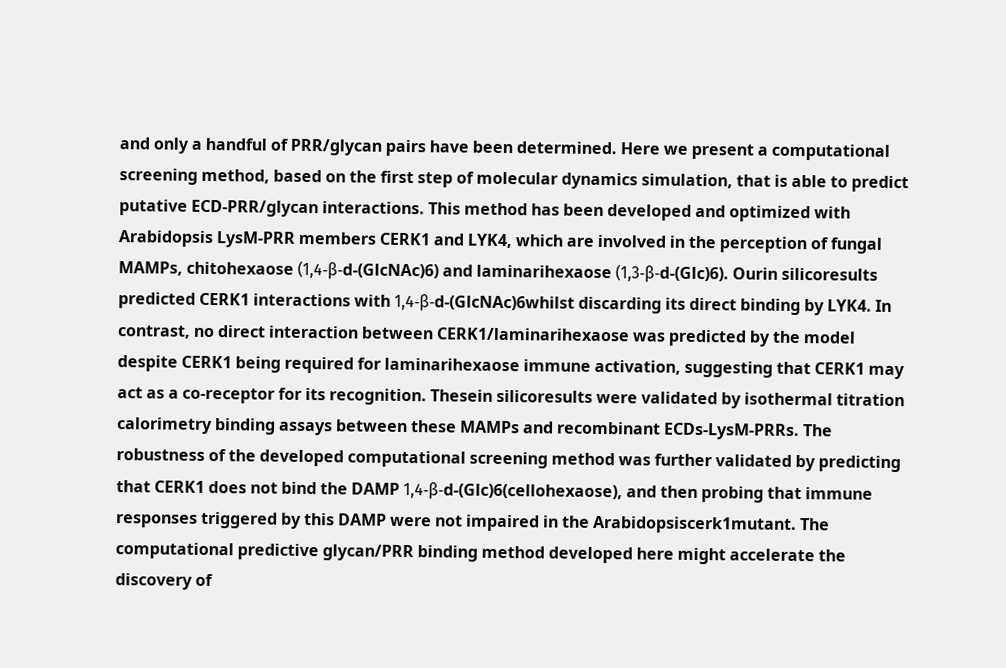and only a handful of PRR/glycan pairs have been determined. Here we present a computational screening method, based on the first step of molecular dynamics simulation, that is able to predict putative ECD‐PRR/glycan interactions. This method has been developed and optimized with Arabidopsis LysM‐PRR members CERK1 and LYK4, which are involved in the perception of fungal MAMPs, chitohexaose (1,4‐β‐d‐(GlcNAc)6) and laminarihexaose (1,3‐β‐d‐(Glc)6). Ourin silicoresults predicted CERK1 interactions with 1,4‐β‐d‐(GlcNAc)6whilst discarding its direct binding by LYK4. In contrast, no direct interaction between CERK1/laminarihexaose was predicted by the model despite CERK1 being required for laminarihexaose immune activation, suggesting that CERK1 may act as a co‐receptor for its recognition. Thesein silicoresults were validated by isothermal titration calorimetry binding assays between these MAMPs and recombinant ECDs‐LysM‐PRRs. The robustness of the developed computational screening method was further validated by predicting that CERK1 does not bind the DAMP 1,4‐β‐d‐(Glc)6(cellohexaose), and then probing that immune responses triggered by this DAMP were not impaired in the Arabidopsiscerk1mutant. The computational predictive glycan/PRR binding method developed here might accelerate the discovery of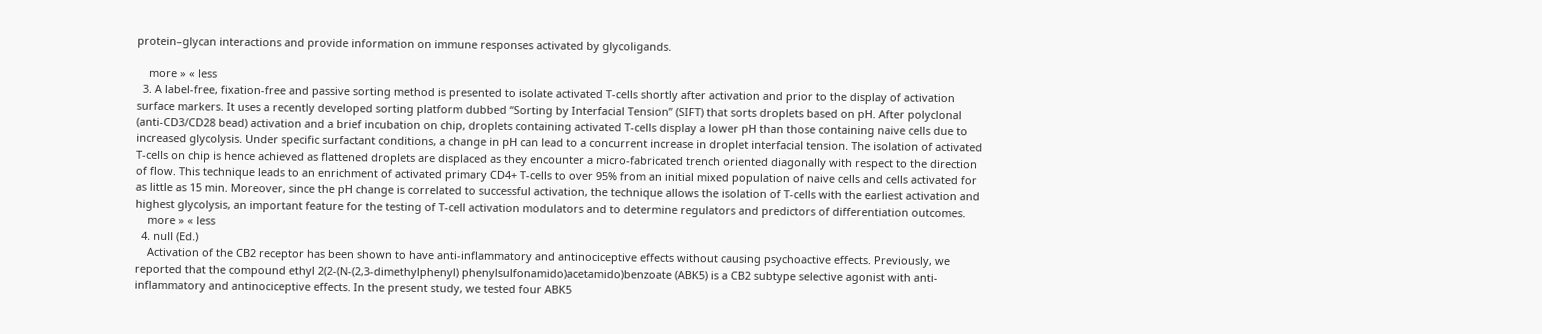protein–glycan interactions and provide information on immune responses activated by glycoligands.

    more » « less
  3. A label-free, fixation-free and passive sorting method is presented to isolate activated T-cells shortly after activation and prior to the display of activation surface markers. It uses a recently developed sorting platform dubbed “Sorting by Interfacial Tension” (SIFT) that sorts droplets based on pH. After polyclonal (anti-CD3/CD28 bead) activation and a brief incubation on chip, droplets containing activated T-cells display a lower pH than those containing naive cells due to increased glycolysis. Under specific surfactant conditions, a change in pH can lead to a concurrent increase in droplet interfacial tension. The isolation of activated T-cells on chip is hence achieved as flattened droplets are displaced as they encounter a micro-fabricated trench oriented diagonally with respect to the direction of flow. This technique leads to an enrichment of activated primary CD4+ T-cells to over 95% from an initial mixed population of naive cells and cells activated for as little as 15 min. Moreover, since the pH change is correlated to successful activation, the technique allows the isolation of T-cells with the earliest activation and highest glycolysis, an important feature for the testing of T-cell activation modulators and to determine regulators and predictors of differentiation outcomes.
    more » « less
  4. null (Ed.)
    Activation of the CB2 receptor has been shown to have anti-inflammatory and antinociceptive effects without causing psychoactive effects. Previously, we reported that the compound ethyl 2(2-(N-(2,3-dimethylphenyl) phenylsulfonamido)acetamido)benzoate (ABK5) is a CB2 subtype selective agonist with anti-inflammatory and antinociceptive effects. In the present study, we tested four ABK5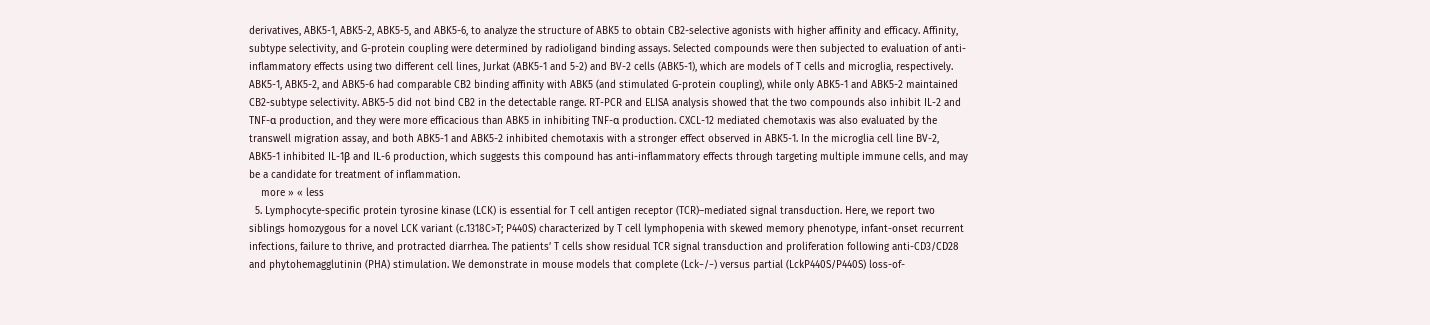derivatives, ABK5-1, ABK5-2, ABK5-5, and ABK5-6, to analyze the structure of ABK5 to obtain CB2-selective agonists with higher affinity and efficacy. Affinity, subtype selectivity, and G-protein coupling were determined by radioligand binding assays. Selected compounds were then subjected to evaluation of anti-inflammatory effects using two different cell lines, Jurkat (ABK5-1 and 5-2) and BV-2 cells (ABK5-1), which are models of T cells and microglia, respectively. ABK5-1, ABK5-2, and ABK5-6 had comparable CB2 binding affinity with ABK5 (and stimulated G-protein coupling), while only ABK5-1 and ABK5-2 maintained CB2-subtype selectivity. ABK5-5 did not bind CB2 in the detectable range. RT-PCR and ELISA analysis showed that the two compounds also inhibit IL-2 and TNF-α production, and they were more efficacious than ABK5 in inhibiting TNF-α production. CXCL-12 mediated chemotaxis was also evaluated by the transwell migration assay, and both ABK5-1 and ABK5-2 inhibited chemotaxis with a stronger effect observed in ABK5-1. In the microglia cell line BV-2, ABK5-1 inhibited IL-1β and IL-6 production, which suggests this compound has anti-inflammatory effects through targeting multiple immune cells, and may be a candidate for treatment of inflammation.
    more » « less
  5. Lymphocyte-specific protein tyrosine kinase (LCK) is essential for T cell antigen receptor (TCR)–mediated signal transduction. Here, we report two siblings homozygous for a novel LCK variant (c.1318C>T; P440S) characterized by T cell lymphopenia with skewed memory phenotype, infant-onset recurrent infections, failure to thrive, and protracted diarrhea. The patients’ T cells show residual TCR signal transduction and proliferation following anti-CD3/CD28 and phytohemagglutinin (PHA) stimulation. We demonstrate in mouse models that complete (Lck−/−) versus partial (LckP440S/P440S) loss-of-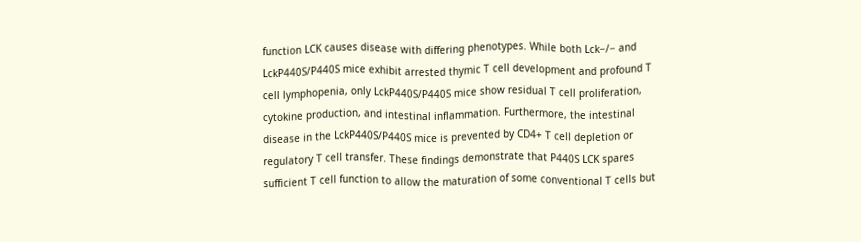function LCK causes disease with differing phenotypes. While both Lck−/− and LckP440S/P440S mice exhibit arrested thymic T cell development and profound T cell lymphopenia, only LckP440S/P440S mice show residual T cell proliferation, cytokine production, and intestinal inflammation. Furthermore, the intestinal disease in the LckP440S/P440S mice is prevented by CD4+ T cell depletion or regulatory T cell transfer. These findings demonstrate that P440S LCK spares sufficient T cell function to allow the maturation of some conventional T cells but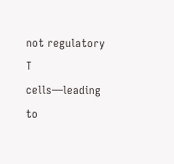not regulatory T cells—leading to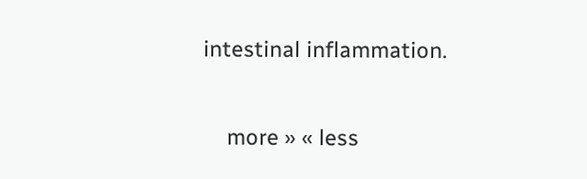intestinal inflammation.

    more » « less